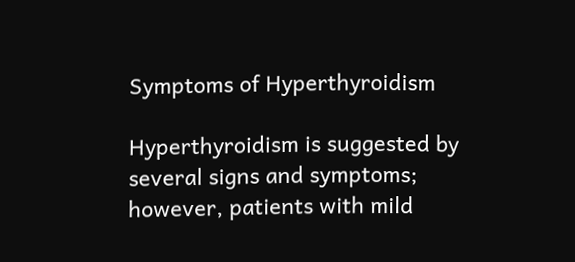Symptoms of Hyperthyroidism

Hyperthyroidism is suggested by several signs and symptoms; however, patients with mild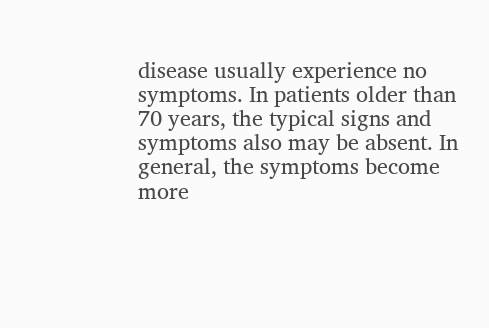disease usually experience no symptoms. In patients older than 70 years, the typical signs and symptoms also may be absent. In general, the symptoms become more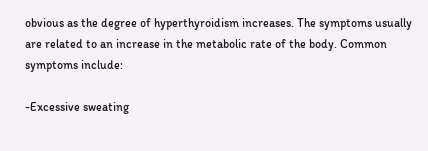obvious as the degree of hyperthyroidism increases. The symptoms usually are related to an increase in the metabolic rate of the body. Common symptoms include:

-Excessive sweating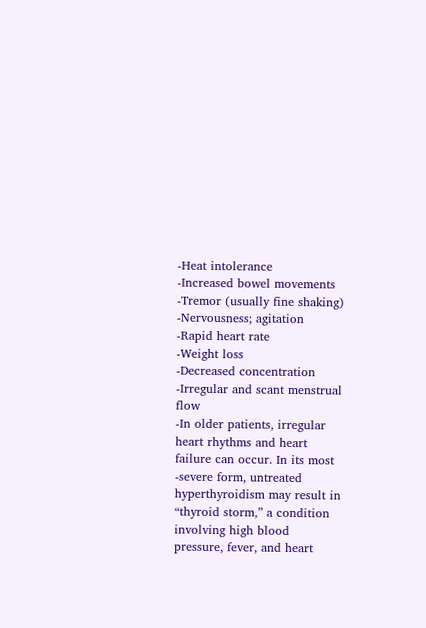-Heat intolerance
-Increased bowel movements
-Tremor (usually fine shaking)
-Nervousness; agitation
-Rapid heart rate
-Weight loss
-Decreased concentration
-Irregular and scant menstrual flow
-In older patients, irregular heart rhythms and heart failure can occur. In its most -severe form, untreated hyperthyroidism may result in “thyroid storm,” a condition involving high blood pressure, fever, and heart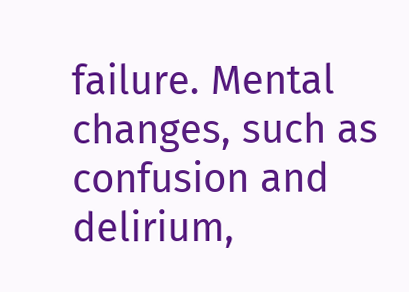failure. Mental changes, such as confusion and delirium,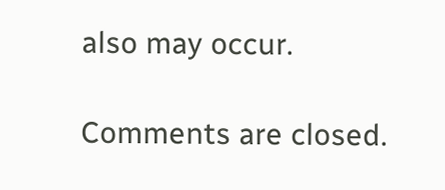also may occur.

Comments are closed.